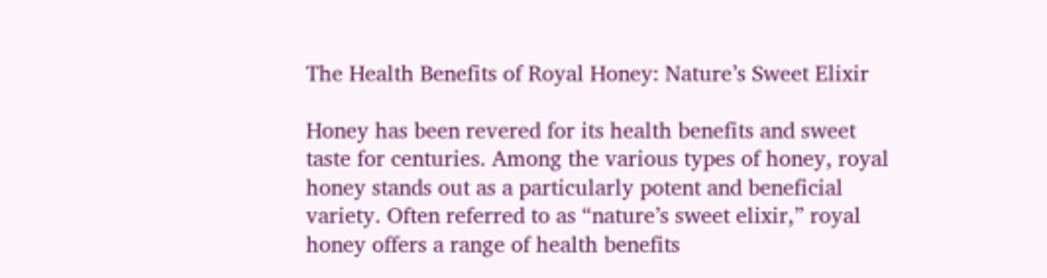The Health Benefits of Royal Honey: Nature’s Sweet Elixir

Honey has been revered for its health benefits and sweet taste for centuries. Among the various types of honey, royal honey stands out as a particularly potent and beneficial variety. Often referred to as “nature’s sweet elixir,” royal honey offers a range of health benefits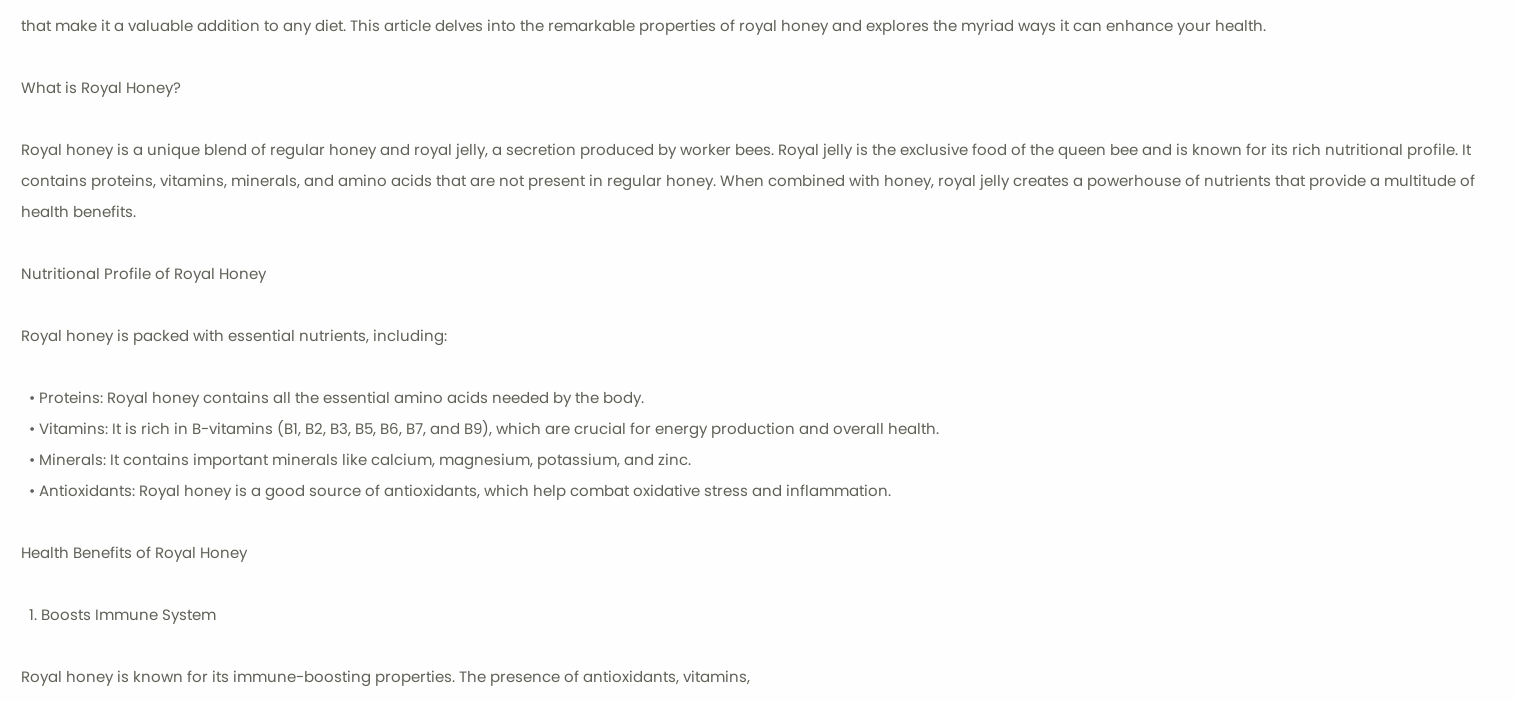that make it a valuable addition to any diet. This article delves into the remarkable properties of royal honey and explores the myriad ways it can enhance your health.

What is Royal Honey?

Royal honey is a unique blend of regular honey and royal jelly, a secretion produced by worker bees. Royal jelly is the exclusive food of the queen bee and is known for its rich nutritional profile. It contains proteins, vitamins, minerals, and amino acids that are not present in regular honey. When combined with honey, royal jelly creates a powerhouse of nutrients that provide a multitude of health benefits.

Nutritional Profile of Royal Honey

Royal honey is packed with essential nutrients, including:

  • Proteins: Royal honey contains all the essential amino acids needed by the body.
  • Vitamins: It is rich in B-vitamins (B1, B2, B3, B5, B6, B7, and B9), which are crucial for energy production and overall health.
  • Minerals: It contains important minerals like calcium, magnesium, potassium, and zinc.
  • Antioxidants: Royal honey is a good source of antioxidants, which help combat oxidative stress and inflammation.

Health Benefits of Royal Honey

  1. Boosts Immune System

Royal honey is known for its immune-boosting properties. The presence of antioxidants, vitamins,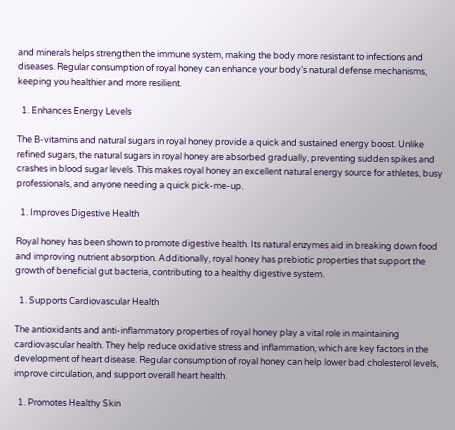and minerals helps strengthen the immune system, making the body more resistant to infections and diseases. Regular consumption of royal honey can enhance your body’s natural defense mechanisms, keeping you healthier and more resilient.

  1. Enhances Energy Levels

The B-vitamins and natural sugars in royal honey provide a quick and sustained energy boost. Unlike refined sugars, the natural sugars in royal honey are absorbed gradually, preventing sudden spikes and crashes in blood sugar levels. This makes royal honey an excellent natural energy source for athletes, busy professionals, and anyone needing a quick pick-me-up.

  1. Improves Digestive Health

Royal honey has been shown to promote digestive health. Its natural enzymes aid in breaking down food and improving nutrient absorption. Additionally, royal honey has prebiotic properties that support the growth of beneficial gut bacteria, contributing to a healthy digestive system.

  1. Supports Cardiovascular Health

The antioxidants and anti-inflammatory properties of royal honey play a vital role in maintaining cardiovascular health. They help reduce oxidative stress and inflammation, which are key factors in the development of heart disease. Regular consumption of royal honey can help lower bad cholesterol levels, improve circulation, and support overall heart health.

  1. Promotes Healthy Skin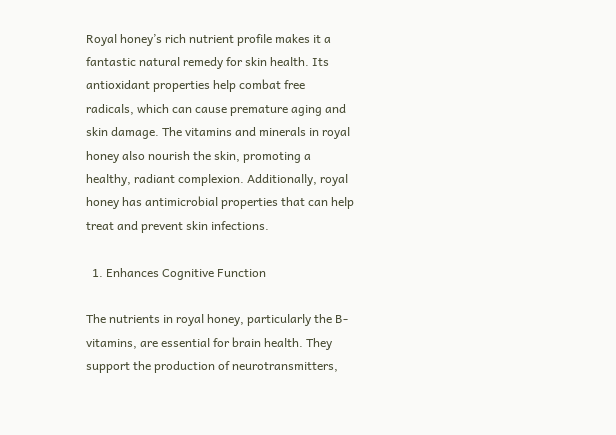Royal honey’s rich nutrient profile makes it a fantastic natural remedy for skin health. Its antioxidant properties help combat free radicals, which can cause premature aging and skin damage. The vitamins and minerals in royal honey also nourish the skin, promoting a healthy, radiant complexion. Additionally, royal honey has antimicrobial properties that can help treat and prevent skin infections.

  1. Enhances Cognitive Function

The nutrients in royal honey, particularly the B-vitamins, are essential for brain health. They support the production of neurotransmitters,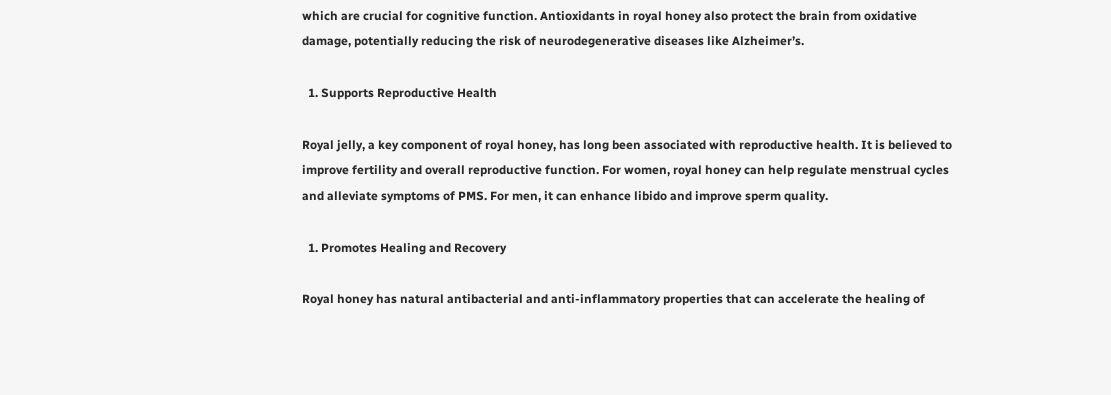which are crucial for cognitive function. Antioxidants in royal honey also protect the brain from oxidative damage, potentially reducing the risk of neurodegenerative diseases like Alzheimer’s.

  1. Supports Reproductive Health

Royal jelly, a key component of royal honey, has long been associated with reproductive health. It is believed to improve fertility and overall reproductive function. For women, royal honey can help regulate menstrual cycles and alleviate symptoms of PMS. For men, it can enhance libido and improve sperm quality.

  1. Promotes Healing and Recovery

Royal honey has natural antibacterial and anti-inflammatory properties that can accelerate the healing of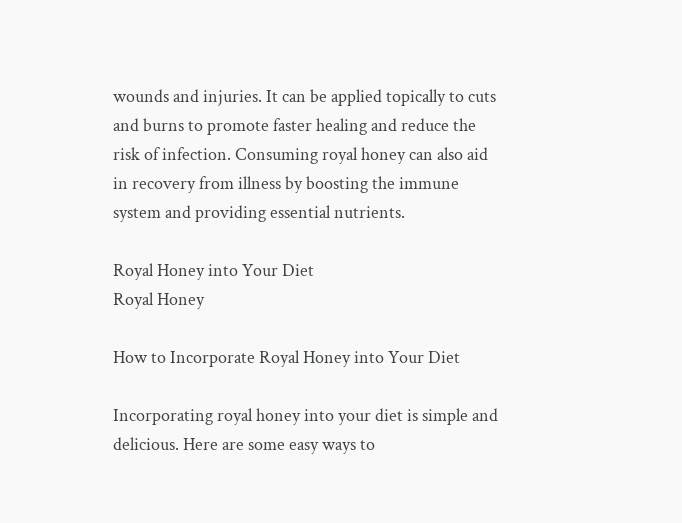wounds and injuries. It can be applied topically to cuts and burns to promote faster healing and reduce the risk of infection. Consuming royal honey can also aid in recovery from illness by boosting the immune system and providing essential nutrients.

Royal Honey into Your Diet
Royal Honey

How to Incorporate Royal Honey into Your Diet

Incorporating royal honey into your diet is simple and delicious. Here are some easy ways to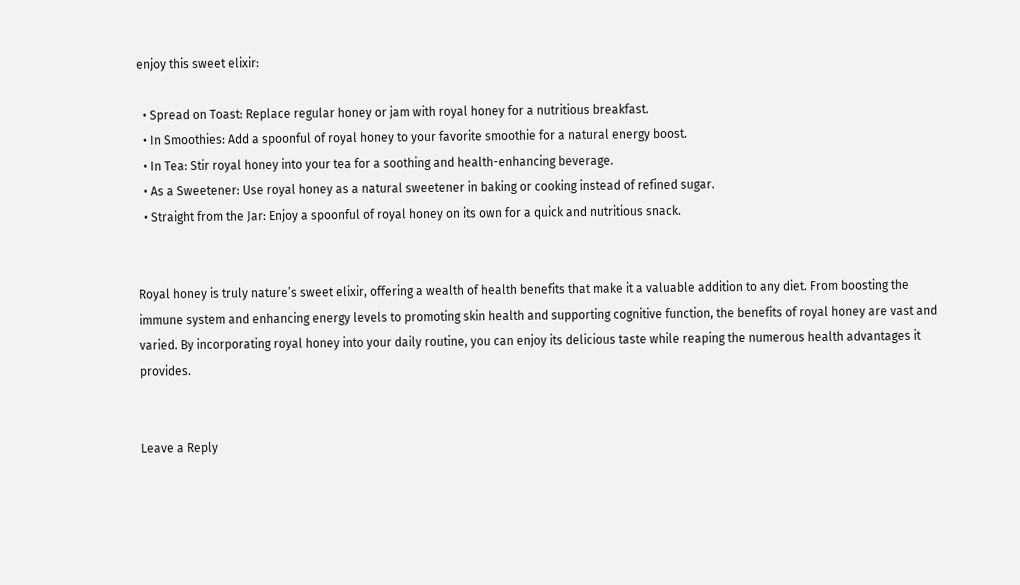enjoy this sweet elixir:

  • Spread on Toast: Replace regular honey or jam with royal honey for a nutritious breakfast.
  • In Smoothies: Add a spoonful of royal honey to your favorite smoothie for a natural energy boost.
  • In Tea: Stir royal honey into your tea for a soothing and health-enhancing beverage.
  • As a Sweetener: Use royal honey as a natural sweetener in baking or cooking instead of refined sugar.
  • Straight from the Jar: Enjoy a spoonful of royal honey on its own for a quick and nutritious snack.


Royal honey is truly nature’s sweet elixir, offering a wealth of health benefits that make it a valuable addition to any diet. From boosting the immune system and enhancing energy levels to promoting skin health and supporting cognitive function, the benefits of royal honey are vast and varied. By incorporating royal honey into your daily routine, you can enjoy its delicious taste while reaping the numerous health advantages it provides.


Leave a Reply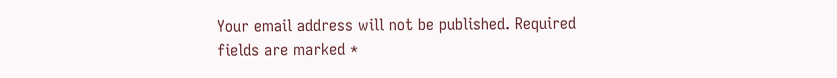Your email address will not be published. Required fields are marked *